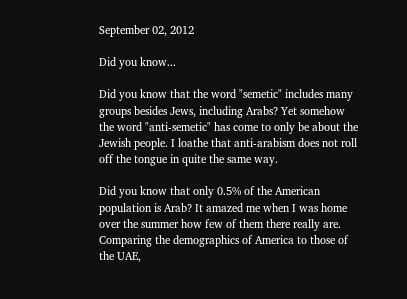September 02, 2012

Did you know...

Did you know that the word "semetic" includes many groups besides Jews, including Arabs? Yet somehow the word "anti-semetic" has come to only be about the Jewish people. I loathe that anti-arabism does not roll off the tongue in quite the same way.

Did you know that only 0.5% of the American population is Arab? It amazed me when I was home over the summer how few of them there really are. Comparing the demographics of America to those of the UAE,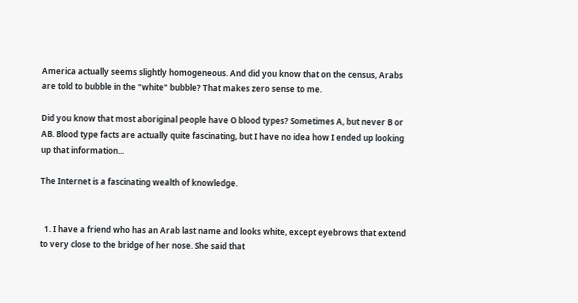America actually seems slightly homogeneous. And did you know that on the census, Arabs are told to bubble in the "white" bubble? That makes zero sense to me.

Did you know that most aboriginal people have O blood types? Sometimes A, but never B or AB. Blood type facts are actually quite fascinating, but I have no idea how I ended up looking up that information...

The Internet is a fascinating wealth of knowledge.


  1. I have a friend who has an Arab last name and looks white, except eyebrows that extend to very close to the bridge of her nose. She said that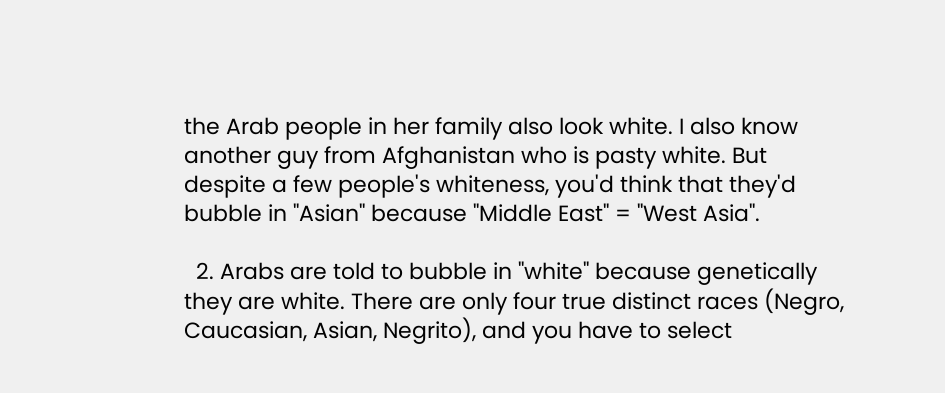the Arab people in her family also look white. I also know another guy from Afghanistan who is pasty white. But despite a few people's whiteness, you'd think that they'd bubble in "Asian" because "Middle East" = "West Asia".

  2. Arabs are told to bubble in "white" because genetically they are white. There are only four true distinct races (Negro, Caucasian, Asian, Negrito), and you have to select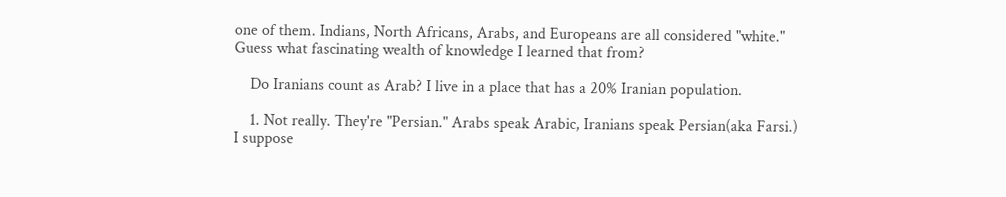one of them. Indians, North Africans, Arabs, and Europeans are all considered "white." Guess what fascinating wealth of knowledge I learned that from?

    Do Iranians count as Arab? I live in a place that has a 20% Iranian population.

    1. Not really. They're "Persian." Arabs speak Arabic, Iranians speak Persian(aka Farsi.) I suppose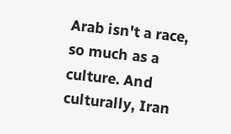Arab isn't a race, so much as a culture. And culturally, Iran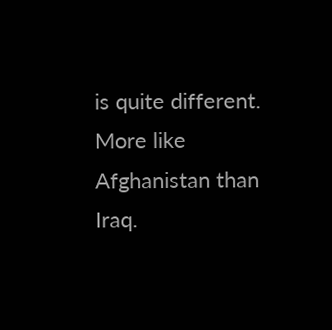is quite different. More like Afghanistan than Iraq.